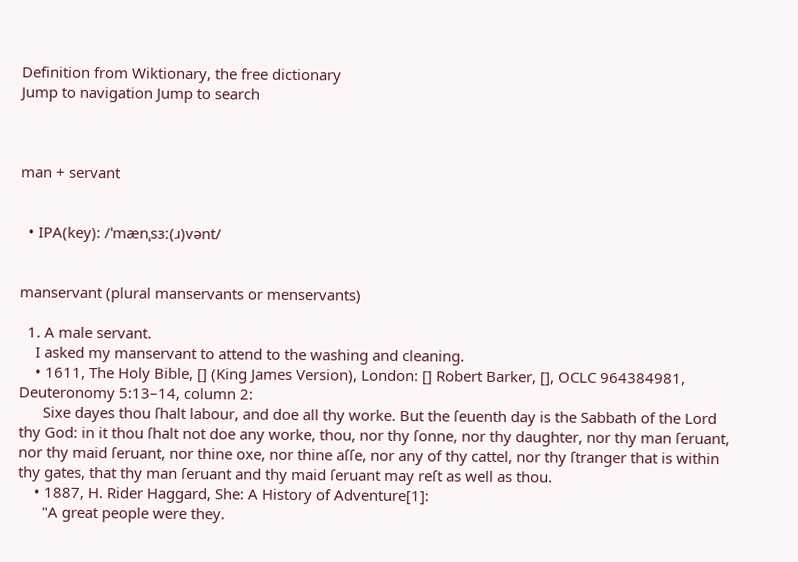Definition from Wiktionary, the free dictionary
Jump to navigation Jump to search



man + servant


  • IPA(key): /ˈmænˌsɜː(ɹ)vənt/


manservant (plural manservants or menservants)

  1. A male servant.
    I asked my manservant to attend to the washing and cleaning.
    • 1611, The Holy Bible, [] (King James Version), London: [] Robert Barker, [], OCLC 964384981, Deuteronomy 5:13–14, column 2:
      Sixe dayes thou ſhalt labour, and doe all thy worke. But the ſeuenth day is the Sabbath of the Lord thy God: in it thou ſhalt not doe any worke, thou, nor thy ſonne, nor thy daughter, nor thy man ſeruant, nor thy maid ſeruant, nor thine oxe, nor thine aſſe, nor any of thy cattel, nor thy ſtranger that is within thy gates, that thy man ſeruant and thy maid ſeruant may reſt as well as thou.
    • 1887, H. Rider Haggard, She: A History of Adventure[1]:
      "A great people were they.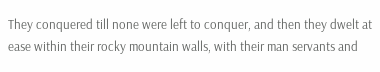They conquered till none were left to conquer, and then they dwelt at ease within their rocky mountain walls, with their man servants and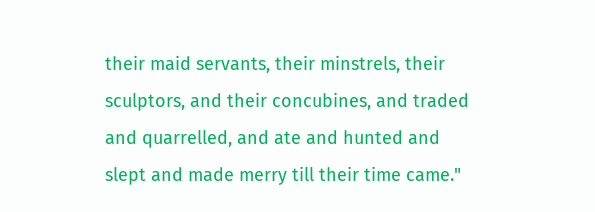their maid servants, their minstrels, their sculptors, and their concubines, and traded and quarrelled, and ate and hunted and slept and made merry till their time came."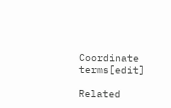Coordinate terms[edit]

Related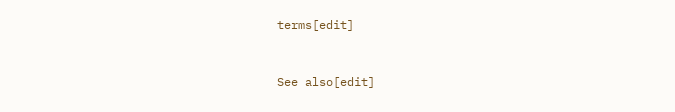terms[edit]


See also[edit]